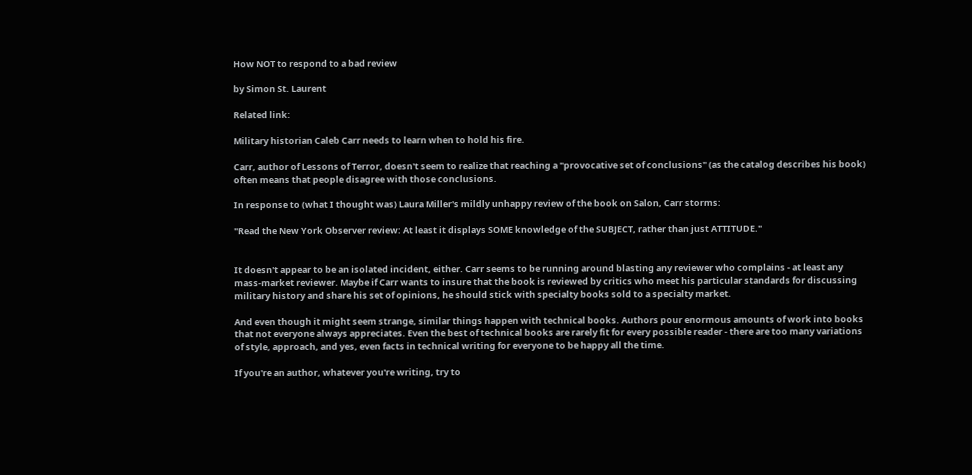How NOT to respond to a bad review

by Simon St. Laurent

Related link:

Military historian Caleb Carr needs to learn when to hold his fire.

Carr, author of Lessons of Terror, doesn't seem to realize that reaching a "provocative set of conclusions" (as the catalog describes his book) often means that people disagree with those conclusions.

In response to (what I thought was) Laura Miller's mildly unhappy review of the book on Salon, Carr storms:

"Read the New York Observer review: At least it displays SOME knowledge of the SUBJECT, rather than just ATTITUDE."


It doesn't appear to be an isolated incident, either. Carr seems to be running around blasting any reviewer who complains - at least any mass-market reviewer. Maybe if Carr wants to insure that the book is reviewed by critics who meet his particular standards for discussing military history and share his set of opinions, he should stick with specialty books sold to a specialty market.

And even though it might seem strange, similar things happen with technical books. Authors pour enormous amounts of work into books that not everyone always appreciates. Even the best of technical books are rarely fit for every possible reader - there are too many variations of style, approach, and yes, even facts in technical writing for everyone to be happy all the time.

If you're an author, whatever you're writing, try to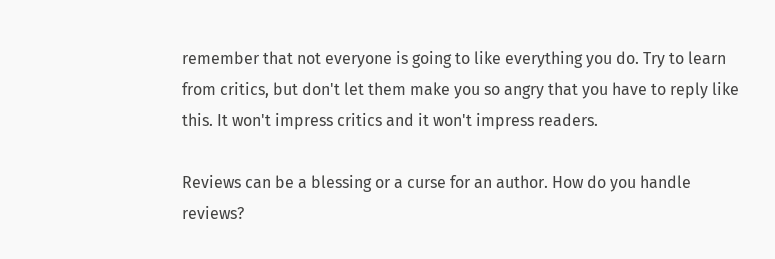remember that not everyone is going to like everything you do. Try to learn from critics, but don't let them make you so angry that you have to reply like this. It won't impress critics and it won't impress readers.

Reviews can be a blessing or a curse for an author. How do you handle reviews?